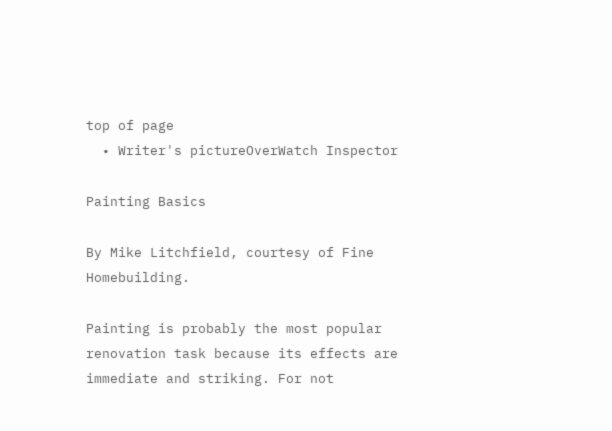top of page
  • Writer's pictureOverWatch Inspector

Painting Basics

By Mike Litchfield, courtesy of Fine Homebuilding.

Painting is probably the most popular renovation task because its effects are immediate and striking. For not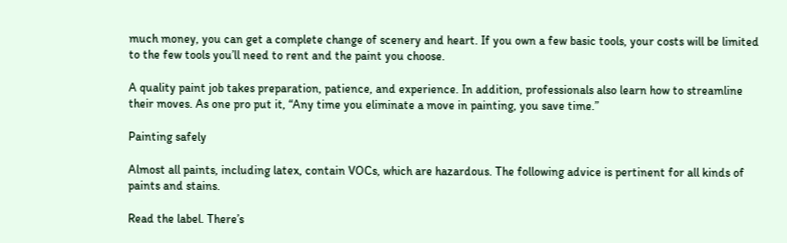much money, you can get a complete change of scenery and heart. If you own a few basic tools, your costs will be limited to the few tools you’ll need to rent and the paint you choose.

A quality paint job takes preparation, patience, and experience. In addition, professionals also learn how to streamline their moves. As one pro put it, “Any time you eliminate a move in painting, you save time.”

Painting safely

Almost all paints, including latex, contain VOCs, which are hazardous. The following advice is pertinent for all kinds of paints and stains.

Read the label. There’s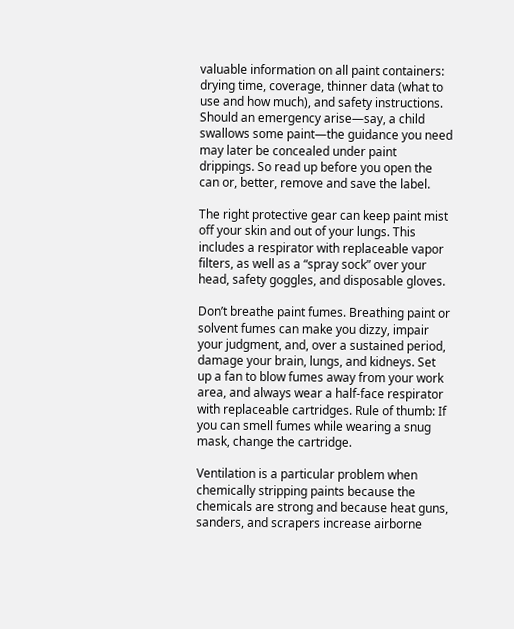valuable information on all paint containers: drying time, coverage, thinner data (what to use and how much), and safety instructions. Should an emergency arise—say, a child swallows some paint—the guidance you need may later be concealed under paint drippings. So read up before you open the can or, better, remove and save the label.

The right protective gear can keep paint mist off your skin and out of your lungs. This includes a respirator with replaceable vapor filters, as well as a “spray sock” over your head, safety goggles, and disposable gloves.

Don’t breathe paint fumes. Breathing paint or solvent fumes can make you dizzy, impair your judgment, and, over a sustained period, damage your brain, lungs, and kidneys. Set up a fan to blow fumes away from your work area, and always wear a half-face respirator with replaceable cartridges. Rule of thumb: If you can smell fumes while wearing a snug mask, change the cartridge.

Ventilation is a particular problem when chemically stripping paints because the chemicals are strong and because heat guns, sanders, and scrapers increase airborne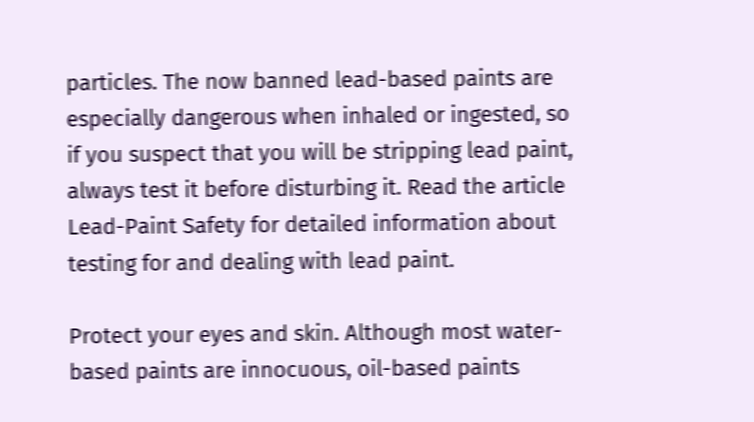particles. The now banned lead-based paints are especially dangerous when inhaled or ingested, so if you suspect that you will be stripping lead paint, always test it before disturbing it. Read the article Lead-Paint Safety for detailed information about testing for and dealing with lead paint.

Protect your eyes and skin. Although most water-based paints are innocuous, oil-based paints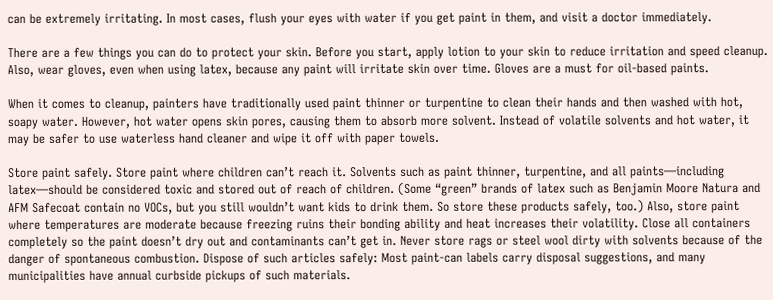can be extremely irritating. In most cases, flush your eyes with water if you get paint in them, and visit a doctor immediately.

There are a few things you can do to protect your skin. Before you start, apply lotion to your skin to reduce irritation and speed cleanup. Also, wear gloves, even when using latex, because any paint will irritate skin over time. Gloves are a must for oil-based paints.

When it comes to cleanup, painters have traditionally used paint thinner or turpentine to clean their hands and then washed with hot, soapy water. However, hot water opens skin pores, causing them to absorb more solvent. Instead of volatile solvents and hot water, it may be safer to use waterless hand cleaner and wipe it off with paper towels.

Store paint safely. Store paint where children can’t reach it. Solvents such as paint thinner, turpentine, and all paints—including latex—should be considered toxic and stored out of reach of children. (Some “green” brands of latex such as Benjamin Moore Natura and AFM Safecoat contain no VOCs, but you still wouldn’t want kids to drink them. So store these products safely, too.) Also, store paint where temperatures are moderate because freezing ruins their bonding ability and heat increases their volatility. Close all containers completely so the paint doesn’t dry out and contaminants can’t get in. Never store rags or steel wool dirty with solvents because of the danger of spontaneous combustion. Dispose of such articles safely: Most paint-can labels carry disposal suggestions, and many municipalities have annual curbside pickups of such materials.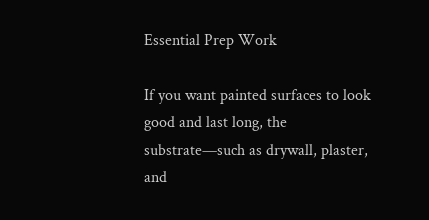Essential Prep Work

If you want painted surfaces to look good and last long, the substrate—such as drywall, plaster, and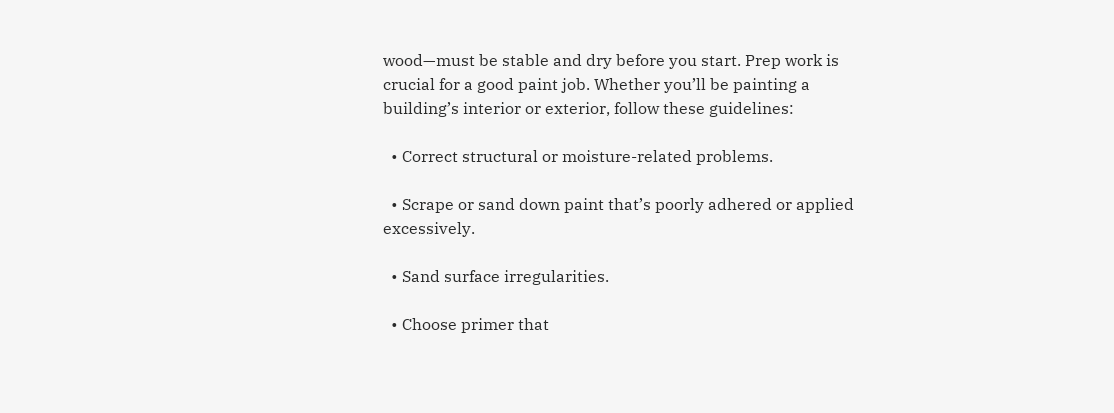wood—must be stable and dry before you start. Prep work is crucial for a good paint job. Whether you’ll be painting a building’s interior or exterior, follow these guidelines:

  • Correct structural or moisture-related problems.

  • Scrape or sand down paint that’s poorly adhered or applied excessively.

  • Sand surface irregularities.

  • Choose primer that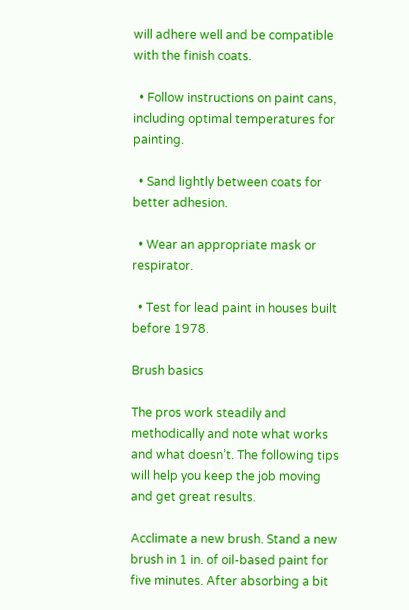will adhere well and be compatible with the finish coats.

  • Follow instructions on paint cans, including optimal temperatures for painting.

  • Sand lightly between coats for better adhesion.

  • Wear an appropriate mask or respirator.

  • Test for lead paint in houses built before 1978.

Brush basics

The pros work steadily and methodically and note what works and what doesn’t. The following tips will help you keep the job moving and get great results.

Acclimate a new brush. Stand a new brush in 1 in. of oil-based paint for five minutes. After absorbing a bit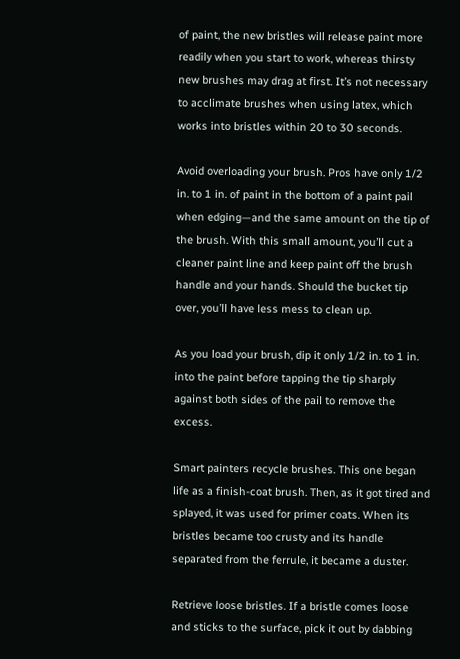of paint, the new bristles will release paint more readily when you start to work, whereas thirsty new brushes may drag at first. It’s not necessary to acclimate brushes when using latex, which works into bristles within 20 to 30 seconds.

Avoid overloading your brush. Pros have only 1/2 in. to 1 in. of paint in the bottom of a paint pail when edging—and the same amount on the tip of the brush. With this small amount, you’ll cut a cleaner paint line and keep paint off the brush handle and your hands. Should the bucket tip over, you’ll have less mess to clean up.

As you load your brush, dip it only 1/2 in. to 1 in. into the paint before tapping the tip sharply against both sides of the pail to remove the excess.

Smart painters recycle brushes. This one began life as a finish-coat brush. Then, as it got tired and splayed, it was used for primer coats. When its bristles became too crusty and its handle separated from the ferrule, it became a duster.

Retrieve loose bristles. If a bristle comes loose and sticks to the surface, pick it out by dabbing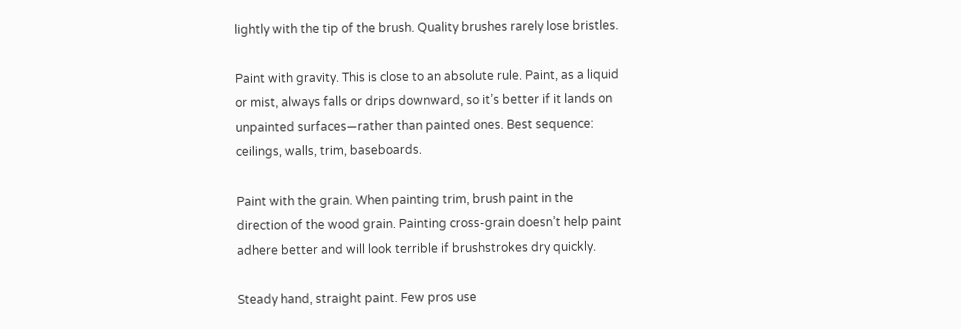lightly with the tip of the brush. Quality brushes rarely lose bristles.

Paint with gravity. This is close to an absolute rule. Paint, as a liquid or mist, always falls or drips downward, so it’s better if it lands on unpainted surfaces—rather than painted ones. Best sequence: ceilings, walls, trim, baseboards.

Paint with the grain. When painting trim, brush paint in the direction of the wood grain. Painting cross-grain doesn’t help paint adhere better and will look terrible if brushstrokes dry quickly.

Steady hand, straight paint. Few pros use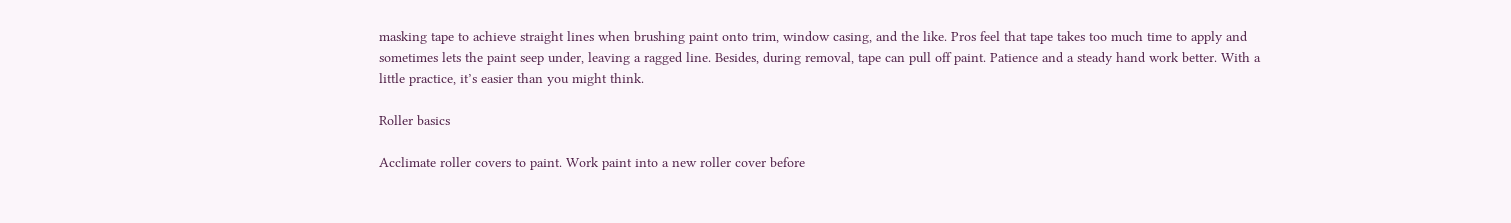masking tape to achieve straight lines when brushing paint onto trim, window casing, and the like. Pros feel that tape takes too much time to apply and sometimes lets the paint seep under, leaving a ragged line. Besides, during removal, tape can pull off paint. Patience and a steady hand work better. With a little practice, it’s easier than you might think.

Roller basics

Acclimate roller covers to paint. Work paint into a new roller cover before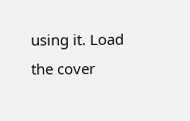using it. Load the cover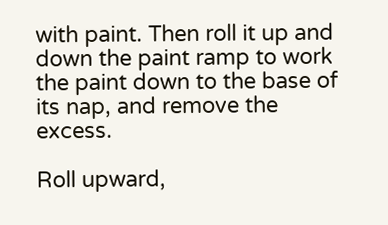with paint. Then roll it up and down the paint ramp to work the paint down to the base of its nap, and remove the excess.

Roll upward,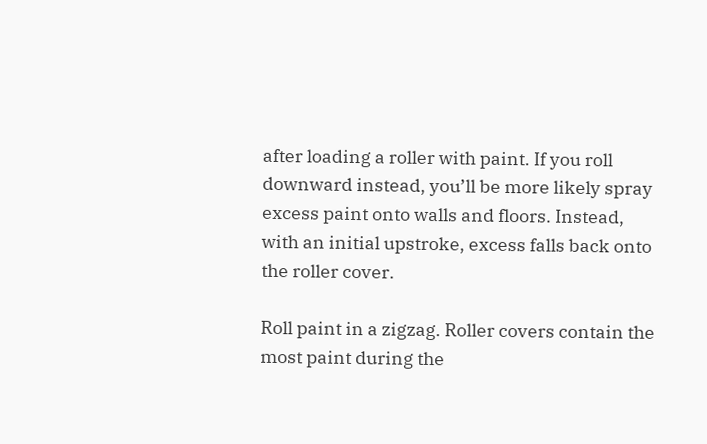after loading a roller with paint. If you roll downward instead, you’ll be more likely spray excess paint onto walls and floors. Instead, with an initial upstroke, excess falls back onto the roller cover.

Roll paint in a zigzag. Roller covers contain the most paint during the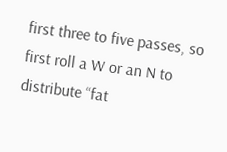first three to five passes, so first roll a W or an N to distribute “fat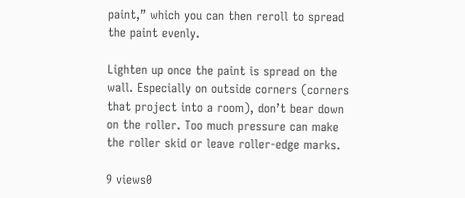paint,” which you can then reroll to spread the paint evenly.

Lighten up once the paint is spread on the wall. Especially on outside corners (corners that project into a room), don’t bear down on the roller. Too much pressure can make the roller skid or leave roller-edge marks.

9 views0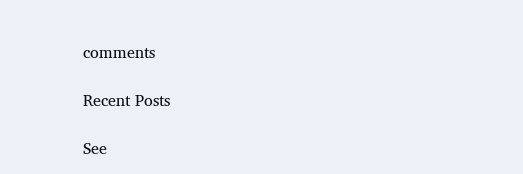comments

Recent Posts

See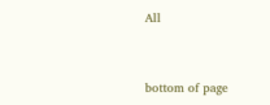All


bottom of page